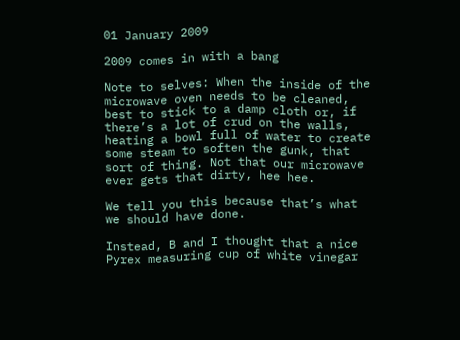01 January 2009

2009 comes in with a bang

Note to selves: When the inside of the microwave oven needs to be cleaned, best to stick to a damp cloth or, if there’s a lot of crud on the walls, heating a bowl full of water to create some steam to soften the gunk, that sort of thing. Not that our microwave ever gets that dirty, hee hee.

We tell you this because that’s what we should have done.

Instead, B and I thought that a nice Pyrex measuring cup of white vinegar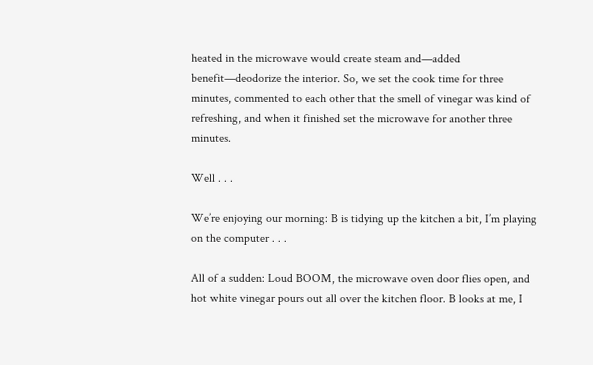heated in the microwave would create steam and—added benefit—deodorize the interior. So, we set the cook time for three minutes, commented to each other that the smell of vinegar was kind of refreshing, and when it finished set the microwave for another three minutes.

Well . . .

We’re enjoying our morning: B is tidying up the kitchen a bit, I’m playing on the computer . . .

All of a sudden: Loud BOOM, the microwave oven door flies open, and hot white vinegar pours out all over the kitchen floor. B looks at me, I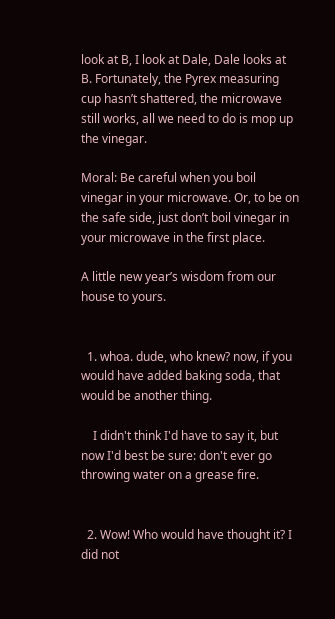look at B, I look at Dale, Dale looks at B. Fortunately, the Pyrex measuring cup hasn’t shattered, the microwave still works, all we need to do is mop up the vinegar.

Moral: Be careful when you boil vinegar in your microwave. Or, to be on the safe side, just don’t boil vinegar in your microwave in the first place.

A little new year’s wisdom from our house to yours.


  1. whoa. dude, who knew? now, if you would have added baking soda, that would be another thing.

    I didn't think I'd have to say it, but now I'd best be sure: don't ever go throwing water on a grease fire.


  2. Wow! Who would have thought it? I did not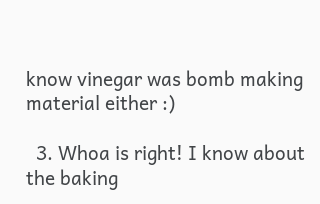know vinegar was bomb making material either :)

  3. Whoa is right! I know about the baking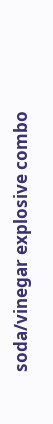soda/vinegar explosive combo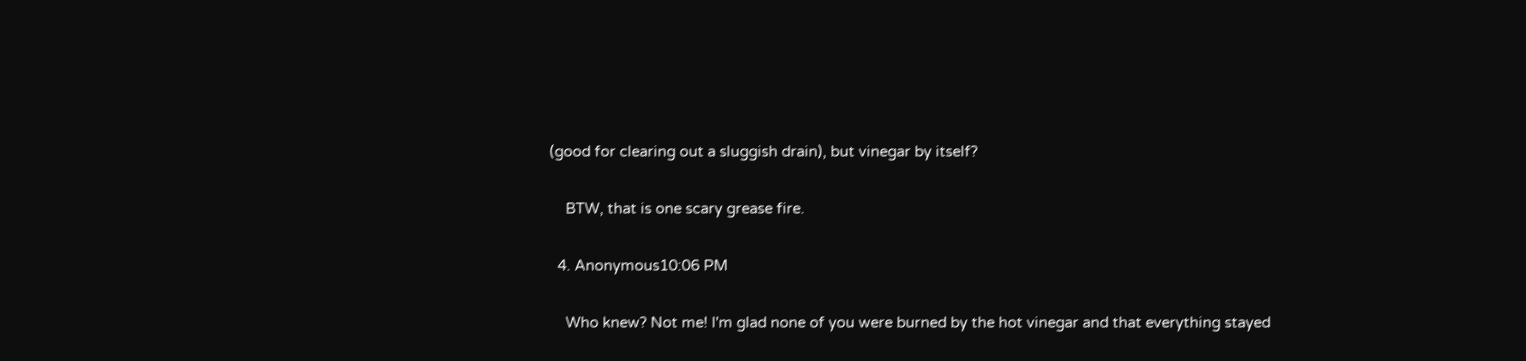(good for clearing out a sluggish drain), but vinegar by itself?

    BTW, that is one scary grease fire.

  4. Anonymous10:06 PM

    Who knew? Not me! I'm glad none of you were burned by the hot vinegar and that everything stayed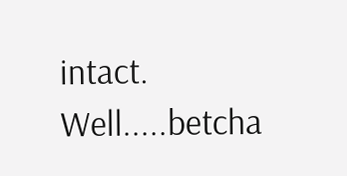intact. Well.....betcha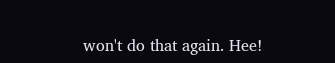won't do that again. Hee!